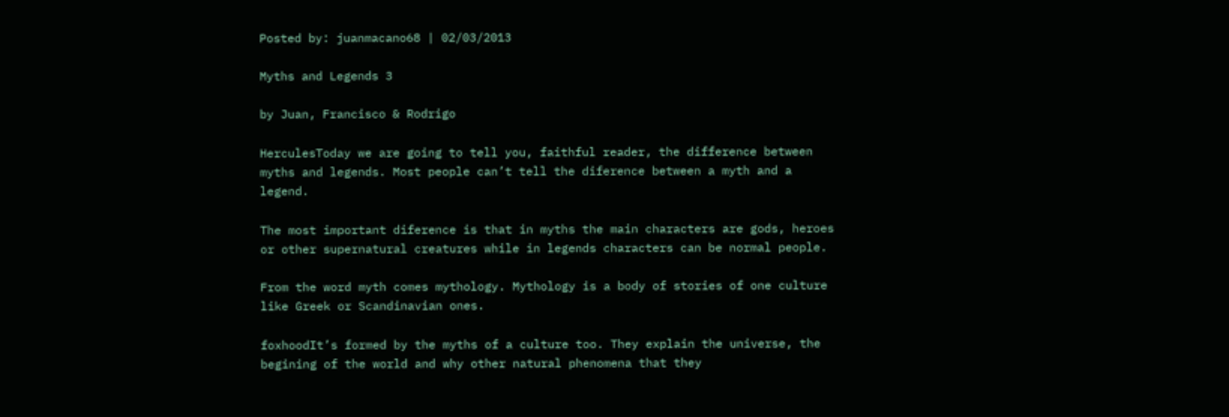Posted by: juanmacano68 | 02/03/2013

Myths and Legends 3

by Juan, Francisco & Rodrigo

HerculesToday we are going to tell you, faithful reader, the difference between myths and legends. Most people can’t tell the diference between a myth and a legend.

The most important diference is that in myths the main characters are gods, heroes or other supernatural creatures while in legends characters can be normal people.

From the word myth comes mythology. Mythology is a body of stories of one culture like Greek or Scandinavian ones.

foxhoodIt’s formed by the myths of a culture too. They explain the universe, the begining of the world and why other natural phenomena that they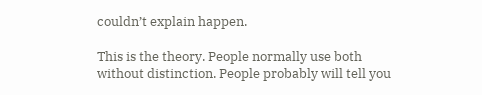couldn’t explain happen.

This is the theory. People normally use both without distinction. People probably will tell you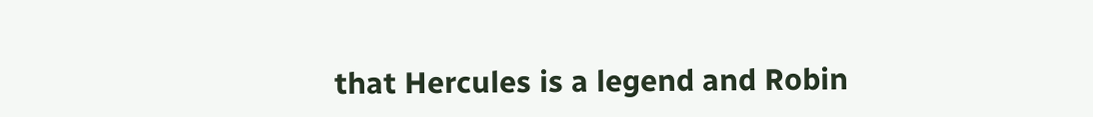that Hercules is a legend and Robin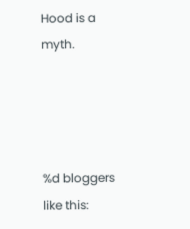Hood is a myth.




%d bloggers like this: